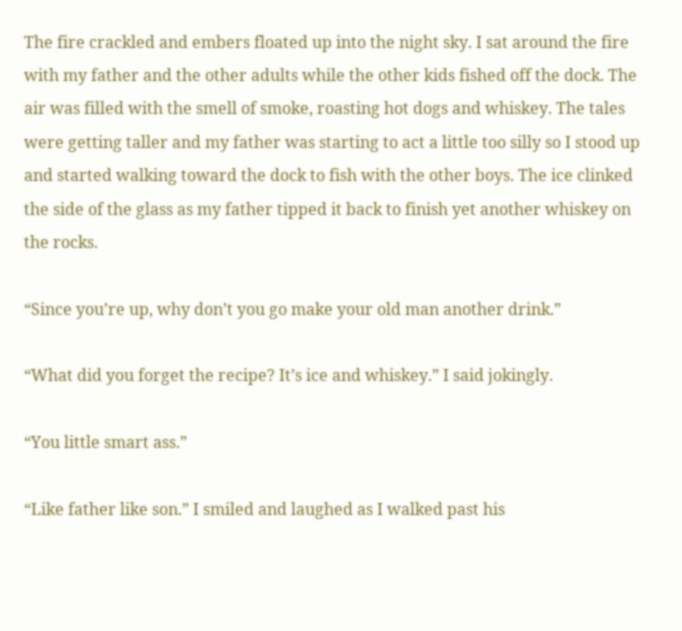The fire crackled and embers floated up into the night sky. I sat around the fire with my father and the other adults while the other kids fished off the dock. The air was filled with the smell of smoke, roasting hot dogs and whiskey. The tales were getting taller and my father was starting to act a little too silly so I stood up and started walking toward the dock to fish with the other boys. The ice clinked the side of the glass as my father tipped it back to finish yet another whiskey on the rocks.

“Since you’re up, why don’t you go make your old man another drink.”

“What did you forget the recipe? It’s ice and whiskey.” I said jokingly.

“You little smart ass.”

“Like father like son.” I smiled and laughed as I walked past his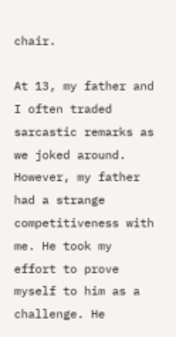chair.

At 13, my father and I often traded sarcastic remarks as we joked around. However, my father had a strange competitiveness with me. He took my effort to prove myself to him as a challenge. He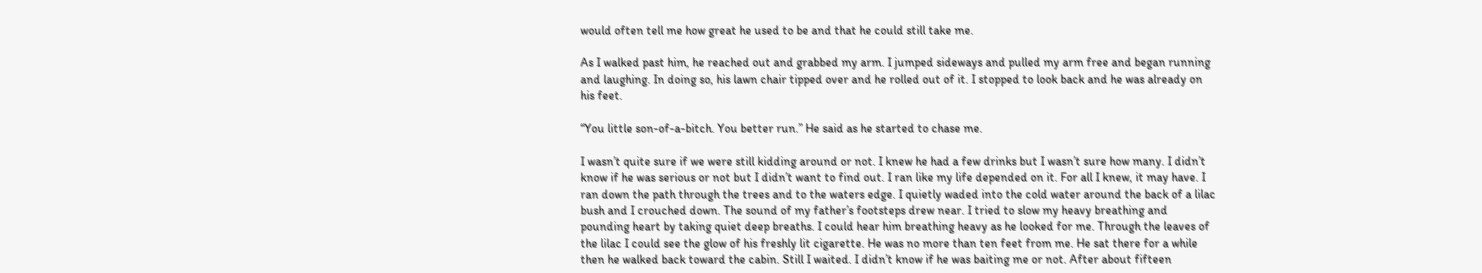would often tell me how great he used to be and that he could still take me.

As I walked past him, he reached out and grabbed my arm. I jumped sideways and pulled my arm free and began running and laughing. In doing so, his lawn chair tipped over and he rolled out of it. I stopped to look back and he was already on his feet.

“You little son-of-a-bitch. You better run.” He said as he started to chase me.

I wasn’t quite sure if we were still kidding around or not. I knew he had a few drinks but I wasn’t sure how many. I didn’t know if he was serious or not but I didn’t want to find out. I ran like my life depended on it. For all I knew, it may have. I ran down the path through the trees and to the waters edge. I quietly waded into the cold water around the back of a lilac bush and I crouched down. The sound of my father’s footsteps drew near. I tried to slow my heavy breathing and pounding heart by taking quiet deep breaths. I could hear him breathing heavy as he looked for me. Through the leaves of the lilac I could see the glow of his freshly lit cigarette. He was no more than ten feet from me. He sat there for a while then he walked back toward the cabin. Still I waited. I didn’t know if he was baiting me or not. After about fifteen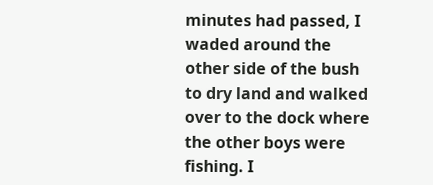minutes had passed, I waded around the other side of the bush to dry land and walked over to the dock where the other boys were fishing. I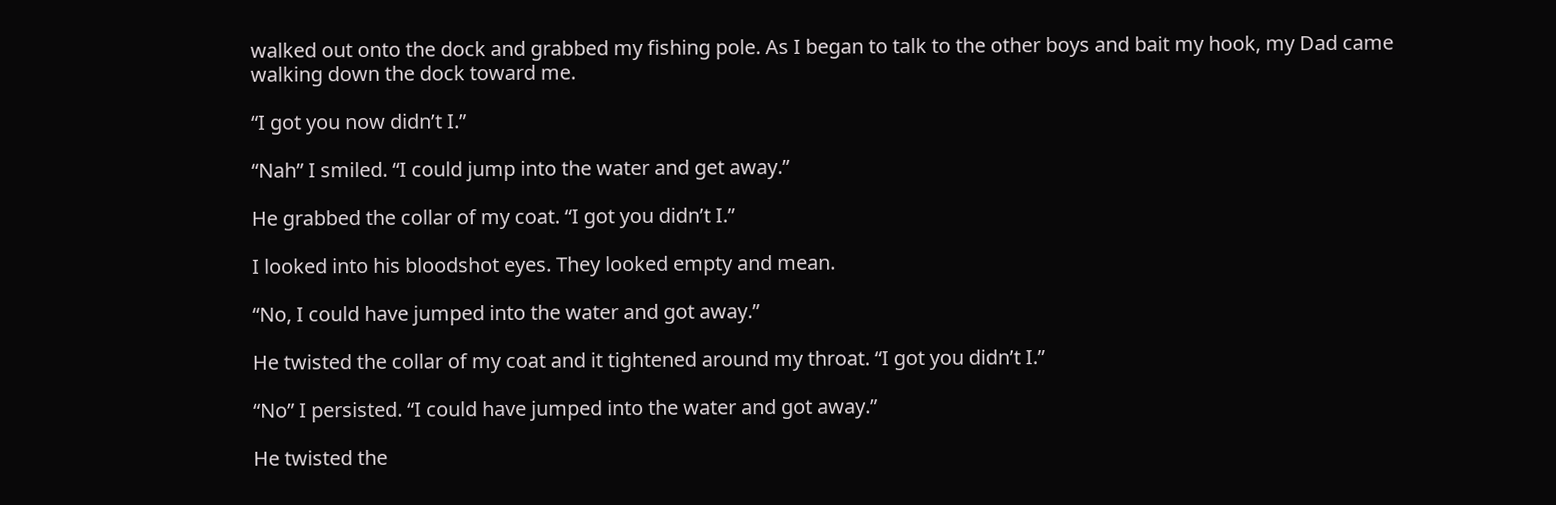walked out onto the dock and grabbed my fishing pole. As I began to talk to the other boys and bait my hook, my Dad came walking down the dock toward me.

“I got you now didn’t I.”

“Nah” I smiled. “I could jump into the water and get away.”

He grabbed the collar of my coat. “I got you didn’t I.”

I looked into his bloodshot eyes. They looked empty and mean.

“No, I could have jumped into the water and got away.”

He twisted the collar of my coat and it tightened around my throat. “I got you didn’t I.”

“No” I persisted. “I could have jumped into the water and got away.”

He twisted the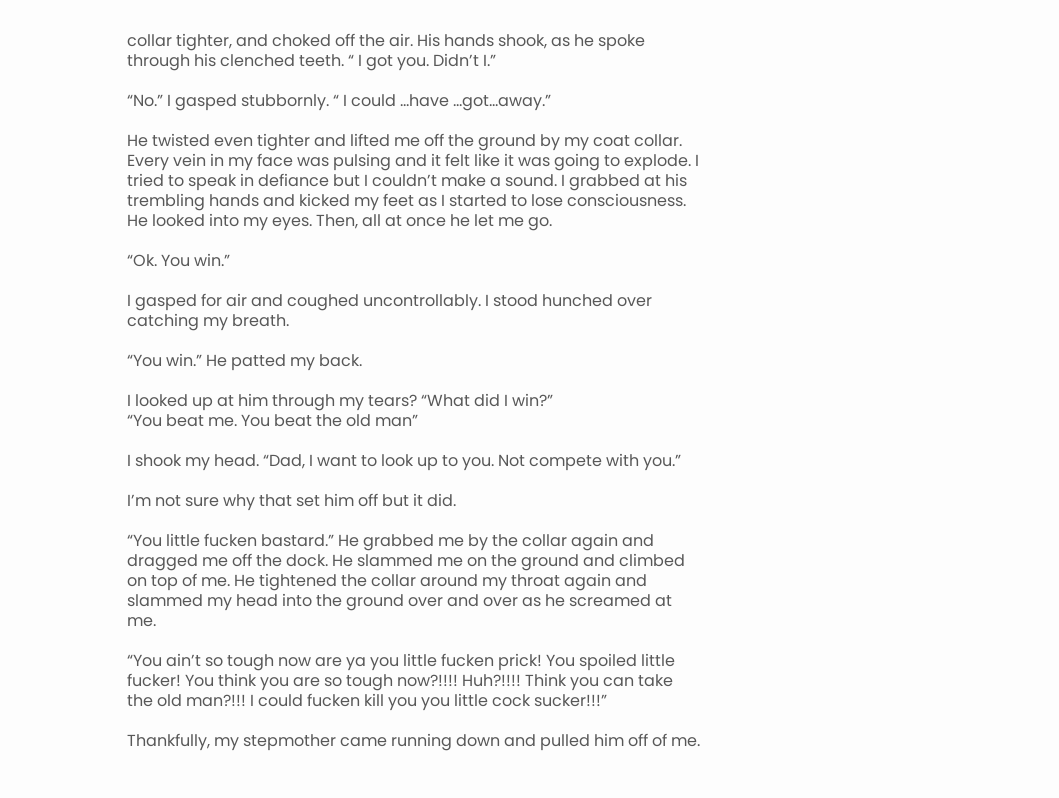collar tighter, and choked off the air. His hands shook, as he spoke through his clenched teeth. “ I got you. Didn’t I.”

“No.” I gasped stubbornly. “ I could …have …got…away.”

He twisted even tighter and lifted me off the ground by my coat collar. Every vein in my face was pulsing and it felt like it was going to explode. I tried to speak in defiance but I couldn’t make a sound. I grabbed at his trembling hands and kicked my feet as I started to lose consciousness. He looked into my eyes. Then, all at once he let me go.

“Ok. You win.”

I gasped for air and coughed uncontrollably. I stood hunched over catching my breath.

“You win.” He patted my back.

I looked up at him through my tears? “What did I win?”
“You beat me. You beat the old man”

I shook my head. “Dad, I want to look up to you. Not compete with you.”

I’m not sure why that set him off but it did.

“You little fucken bastard.” He grabbed me by the collar again and dragged me off the dock. He slammed me on the ground and climbed on top of me. He tightened the collar around my throat again and slammed my head into the ground over and over as he screamed at me.

“You ain’t so tough now are ya you little fucken prick! You spoiled little fucker! You think you are so tough now?!!!! Huh?!!!! Think you can take the old man?!!! I could fucken kill you you little cock sucker!!!”

Thankfully, my stepmother came running down and pulled him off of me.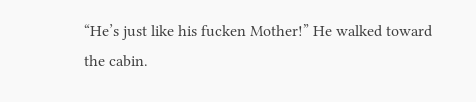“He’s just like his fucken Mother!” He walked toward the cabin.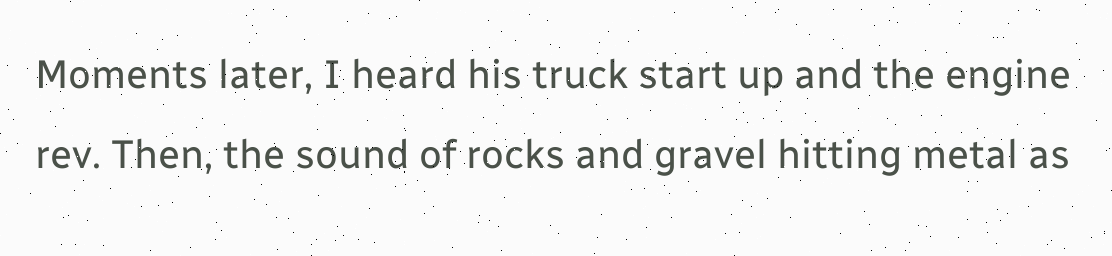Moments later, I heard his truck start up and the engine rev. Then, the sound of rocks and gravel hitting metal as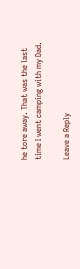he tore away. That was the last time I went camping with my Dad.

Leave a Reply